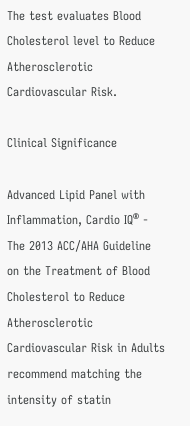The test evaluates Blood Cholesterol level to Reduce Atherosclerotic Cardiovascular Risk.

Clinical Significance

Advanced Lipid Panel with Inflammation, Cardio IQ® - The 2013 ACC/AHA Guideline on the Treatment of Blood Cholesterol to Reduce Atherosclerotic Cardiovascular Risk in Adults recommend matching the intensity of statin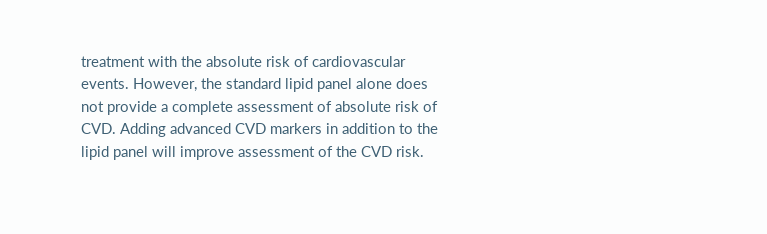treatment with the absolute risk of cardiovascular events. However, the standard lipid panel alone does not provide a complete assessment of absolute risk of CVD. Adding advanced CVD markers in addition to the lipid panel will improve assessment of the CVD risk.